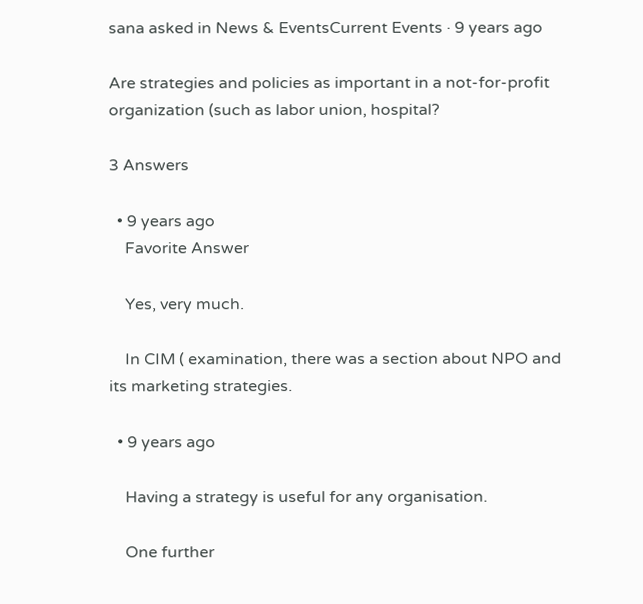sana asked in News & EventsCurrent Events · 9 years ago

Are strategies and policies as important in a not-for-profit organization (such as labor union, hospital?

3 Answers

  • 9 years ago
    Favorite Answer

    Yes, very much.

    In CIM ( examination, there was a section about NPO and its marketing strategies.

  • 9 years ago

    Having a strategy is useful for any organisation.

    One further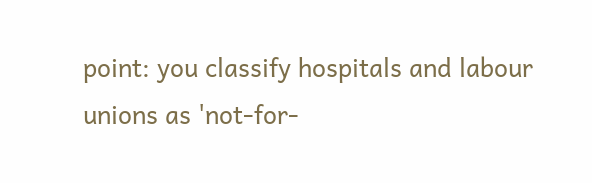point: you classify hospitals and labour unions as 'not-for-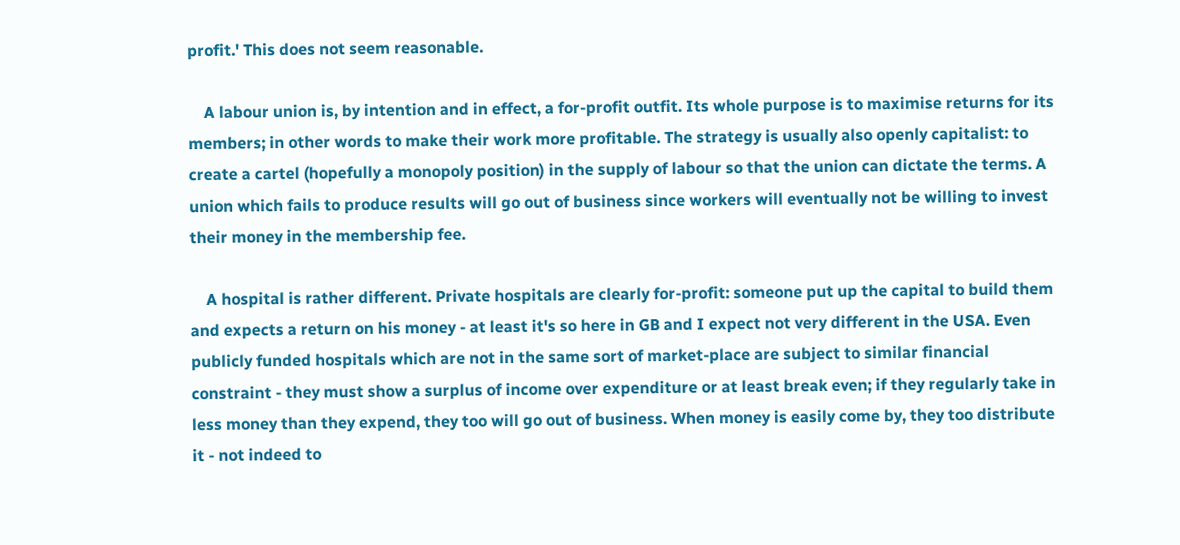profit.' This does not seem reasonable.

    A labour union is, by intention and in effect, a for-profit outfit. Its whole purpose is to maximise returns for its members; in other words to make their work more profitable. The strategy is usually also openly capitalist: to create a cartel (hopefully a monopoly position) in the supply of labour so that the union can dictate the terms. A union which fails to produce results will go out of business since workers will eventually not be willing to invest their money in the membership fee.

    A hospital is rather different. Private hospitals are clearly for-profit: someone put up the capital to build them and expects a return on his money - at least it's so here in GB and I expect not very different in the USA. Even publicly funded hospitals which are not in the same sort of market-place are subject to similar financial constraint - they must show a surplus of income over expenditure or at least break even; if they regularly take in less money than they expend, they too will go out of business. When money is easily come by, they too distribute it - not indeed to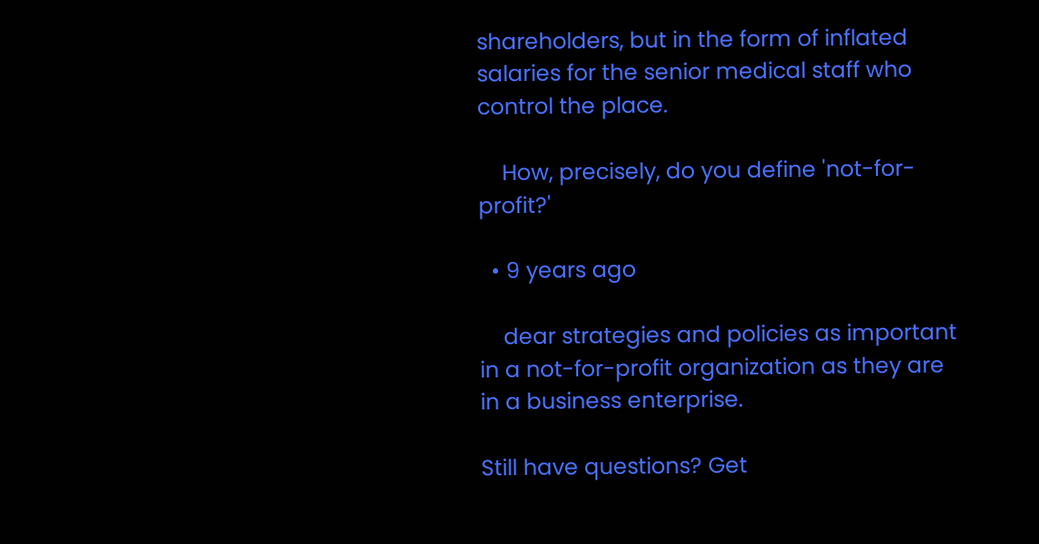shareholders, but in the form of inflated salaries for the senior medical staff who control the place.

    How, precisely, do you define 'not-for-profit?'

  • 9 years ago

    dear strategies and policies as important in a not-for-profit organization as they are in a business enterprise.

Still have questions? Get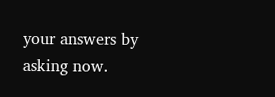your answers by asking now.